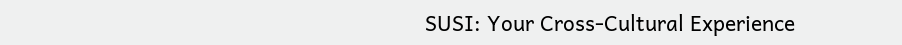SUSI: Your Cross-Cultural Experience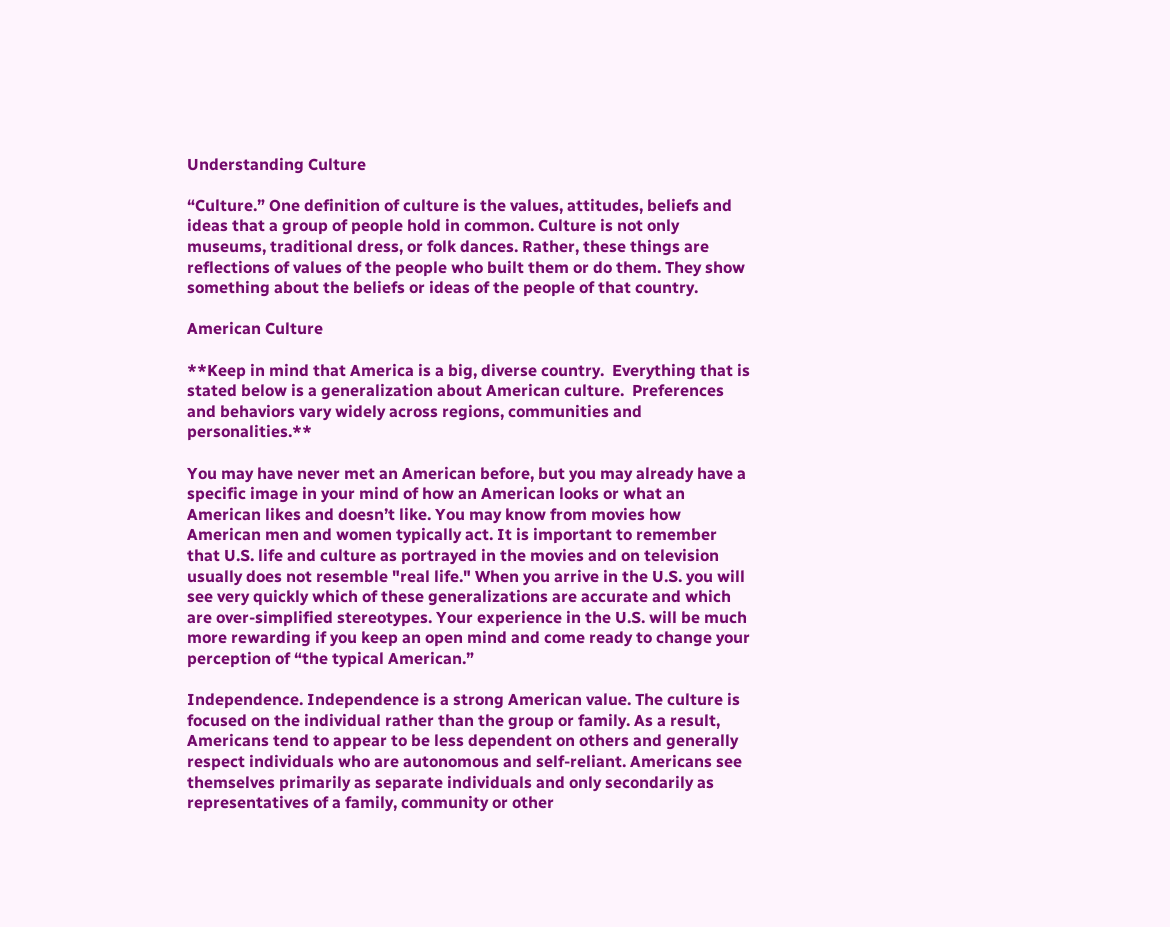Understanding Culture

“Culture.” One definition of culture is the values, attitudes, beliefs and ideas that a group of people hold in common. Culture is not only museums, traditional dress, or folk dances. Rather, these things are reflections of values of the people who built them or do them. They show something about the beliefs or ideas of the people of that country.

American Culture

**Keep in mind that America is a big, diverse country.  Everything that is stated below is a generalization about American culture.  Preferences and behaviors vary widely across regions, communities and personalities.**

You may have never met an American before, but you may already have a specific image in your mind of how an American looks or what an American likes and doesn’t like. You may know from movies how American men and women typically act. It is important to remember that U.S. life and culture as portrayed in the movies and on television usually does not resemble "real life." When you arrive in the U.S. you will see very quickly which of these generalizations are accurate and which are over-simplified stereotypes. Your experience in the U.S. will be much more rewarding if you keep an open mind and come ready to change your perception of “the typical American.”

Independence. Independence is a strong American value. The culture is focused on the individual rather than the group or family. As a result, Americans tend to appear to be less dependent on others and generally respect individuals who are autonomous and self-reliant. Americans see themselves primarily as separate individuals and only secondarily as representatives of a family, community or other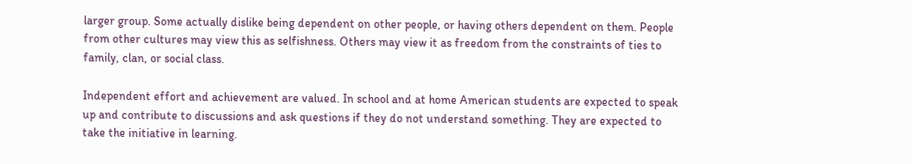larger group. Some actually dislike being dependent on other people, or having others dependent on them. People from other cultures may view this as selfishness. Others may view it as freedom from the constraints of ties to family, clan, or social class.

Independent effort and achievement are valued. In school and at home American students are expected to speak up and contribute to discussions and ask questions if they do not understand something. They are expected to take the initiative in learning.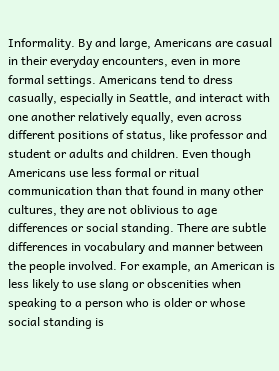Informality. By and large, Americans are casual in their everyday encounters, even in more formal settings. Americans tend to dress casually, especially in Seattle, and interact with one another relatively equally, even across different positions of status, like professor and student or adults and children. Even though Americans use less formal or ritual communication than that found in many other cultures, they are not oblivious to age differences or social standing. There are subtle differences in vocabulary and manner between the people involved. For example, an American is less likely to use slang or obscenities when speaking to a person who is older or whose social standing is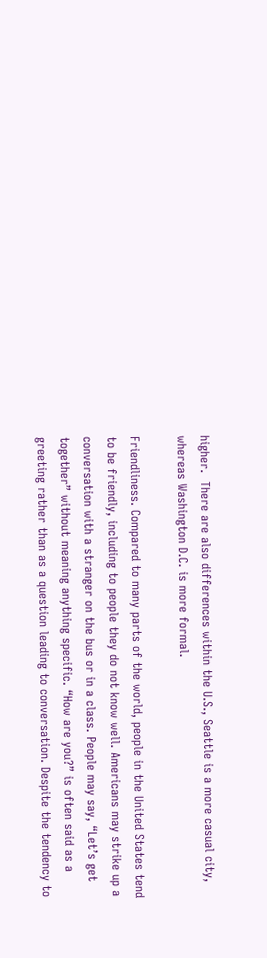higher.  There are also differences within the U.S., Seattle is a more casual city, whereas Washington D.C. is more formal.

Friendliness. Compared to many parts of the world, people in the United States tend to be friendly, including to people they do not know well. Americans may strike up a conversation with a stranger on the bus or in a class. People may say, “Let’s get together” without meaning anything specific. “How are you?” is often said as a greeting rather than as a question leading to conversation. Despite the tendency to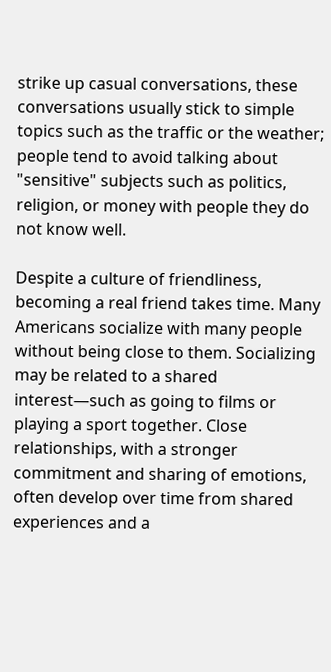strike up casual conversations, these conversations usually stick to simple topics such as the traffic or the weather; people tend to avoid talking about "sensitive" subjects such as politics, religion, or money with people they do not know well.

Despite a culture of friendliness, becoming a real friend takes time. Many Americans socialize with many people without being close to them. Socializing may be related to a shared interest—such as going to films or playing a sport together. Close relationships, with a stronger commitment and sharing of emotions, often develop over time from shared experiences and a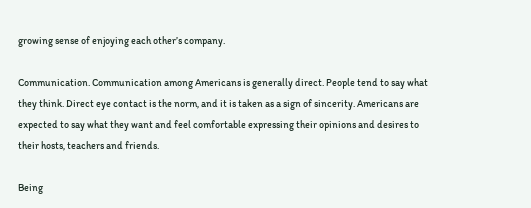growing sense of enjoying each other’s company.

Communication. Communication among Americans is generally direct. People tend to say what they think. Direct eye contact is the norm, and it is taken as a sign of sincerity. Americans are expected to say what they want and feel comfortable expressing their opinions and desires to their hosts, teachers and friends.

Being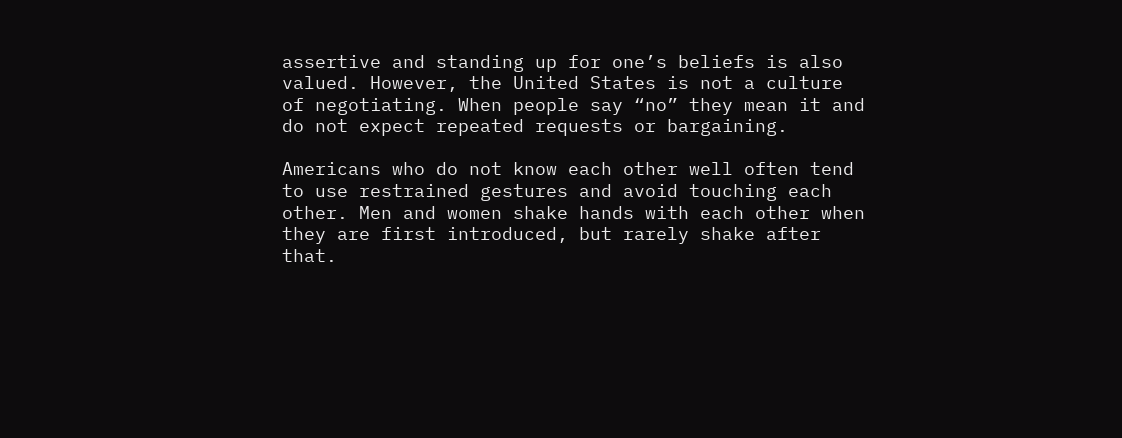assertive and standing up for one’s beliefs is also valued. However, the United States is not a culture of negotiating. When people say “no” they mean it and do not expect repeated requests or bargaining.

Americans who do not know each other well often tend to use restrained gestures and avoid touching each other. Men and women shake hands with each other when they are first introduced, but rarely shake after that.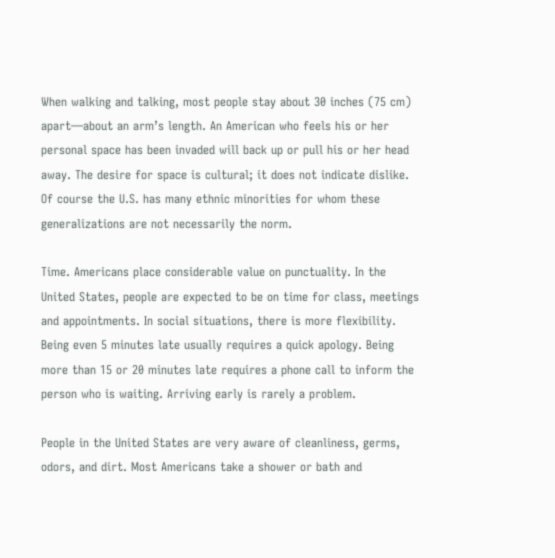When walking and talking, most people stay about 30 inches (75 cm) apart—about an arm’s length. An American who feels his or her personal space has been invaded will back up or pull his or her head away. The desire for space is cultural; it does not indicate dislike. Of course the U.S. has many ethnic minorities for whom these generalizations are not necessarily the norm.

Time. Americans place considerable value on punctuality. In the United States, people are expected to be on time for class, meetings and appointments. In social situations, there is more flexibility. Being even 5 minutes late usually requires a quick apology. Being more than 15 or 20 minutes late requires a phone call to inform the person who is waiting. Arriving early is rarely a problem.

People in the United States are very aware of cleanliness, germs, odors, and dirt. Most Americans take a shower or bath and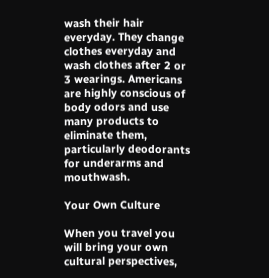wash their hair everyday. They change clothes everyday and wash clothes after 2 or 3 wearings. Americans are highly conscious of body odors and use many products to eliminate them, particularly deodorants for underarms and mouthwash.

Your Own Culture

When you travel you will bring your own cultural perspectives,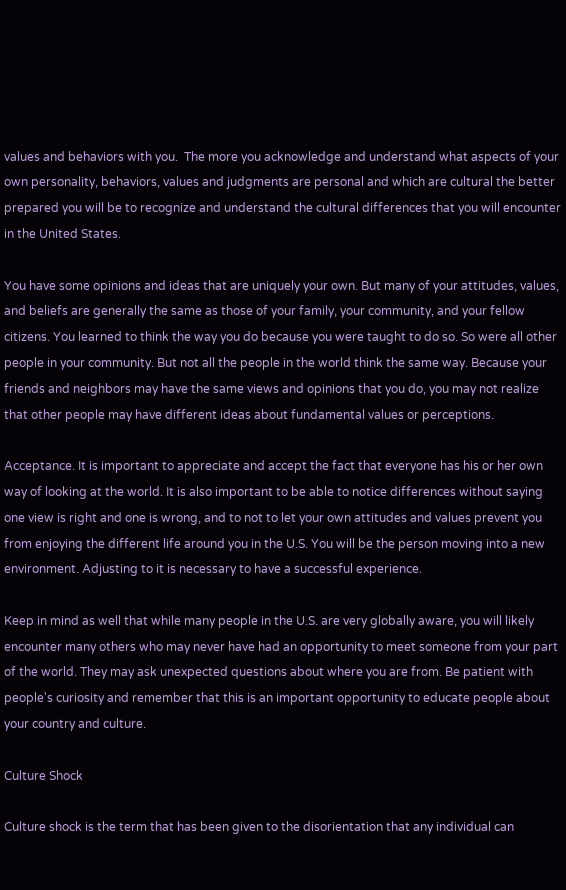values and behaviors with you.  The more you acknowledge and understand what aspects of your own personality, behaviors, values and judgments are personal and which are cultural the better prepared you will be to recognize and understand the cultural differences that you will encounter in the United States.

You have some opinions and ideas that are uniquely your own. But many of your attitudes, values, and beliefs are generally the same as those of your family, your community, and your fellow citizens. You learned to think the way you do because you were taught to do so. So were all other people in your community. But not all the people in the world think the same way. Because your friends and neighbors may have the same views and opinions that you do, you may not realize that other people may have different ideas about fundamental values or perceptions.

Acceptance. It is important to appreciate and accept the fact that everyone has his or her own way of looking at the world. It is also important to be able to notice differences without saying one view is right and one is wrong, and to not to let your own attitudes and values prevent you from enjoying the different life around you in the U.S. You will be the person moving into a new environment. Adjusting to it is necessary to have a successful experience.

Keep in mind as well that while many people in the U.S. are very globally aware, you will likely encounter many others who may never have had an opportunity to meet someone from your part of the world. They may ask unexpected questions about where you are from. Be patient with people's curiosity and remember that this is an important opportunity to educate people about your country and culture.

Culture Shock

Culture shock is the term that has been given to the disorientation that any individual can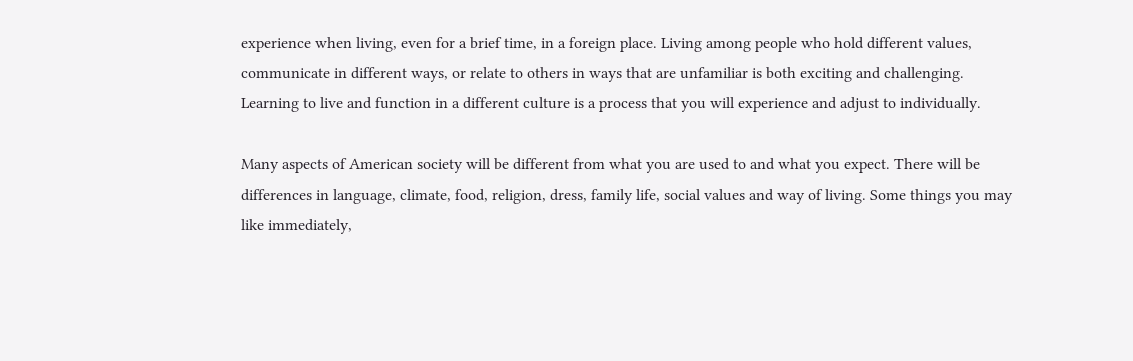experience when living, even for a brief time, in a foreign place. Living among people who hold different values, communicate in different ways, or relate to others in ways that are unfamiliar is both exciting and challenging.  Learning to live and function in a different culture is a process that you will experience and adjust to individually.

Many aspects of American society will be different from what you are used to and what you expect. There will be differences in language, climate, food, religion, dress, family life, social values and way of living. Some things you may like immediately,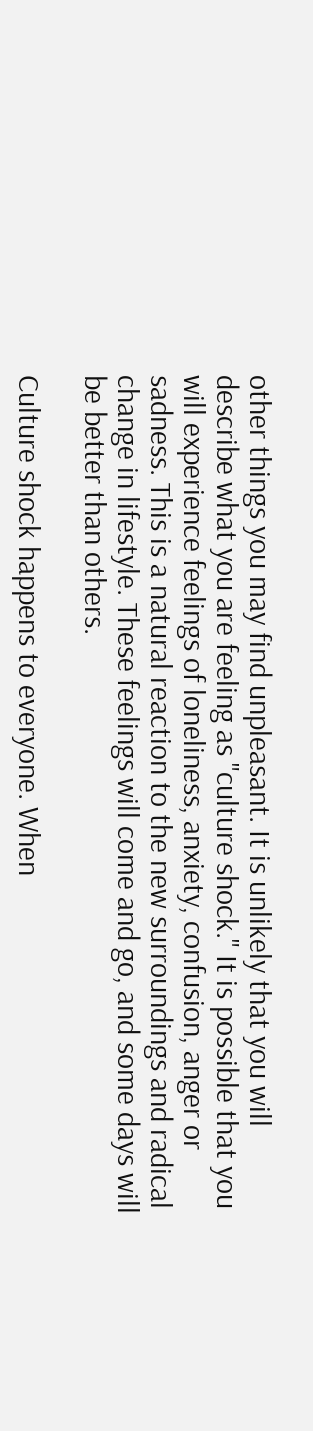other things you may find unpleasant. It is unlikely that you will describe what you are feeling as "culture shock." It is possible that you will experience feelings of loneliness, anxiety, confusion, anger or sadness. This is a natural reaction to the new surroundings and radical change in lifestyle. These feelings will come and go, and some days will be better than others.

Culture shock happens to everyone. When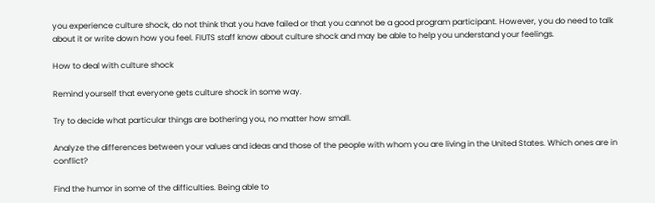you experience culture shock, do not think that you have failed or that you cannot be a good program participant. However, you do need to talk about it or write down how you feel. FIUTS staff know about culture shock and may be able to help you understand your feelings.

How to deal with culture shock

Remind yourself that everyone gets culture shock in some way.

Try to decide what particular things are bothering you, no matter how small.

Analyze the differences between your values and ideas and those of the people with whom you are living in the United States. Which ones are in conflict?

Find the humor in some of the difficulties. Being able to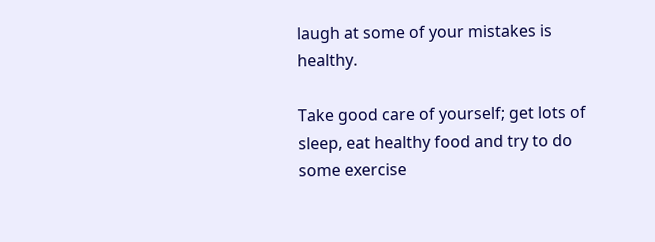laugh at some of your mistakes is healthy.

Take good care of yourself; get lots of sleep, eat healthy food and try to do some exercise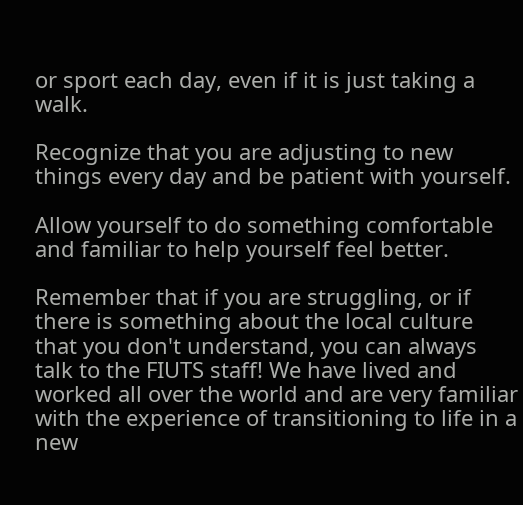or sport each day, even if it is just taking a walk.

Recognize that you are adjusting to new things every day and be patient with yourself.

Allow yourself to do something comfortable and familiar to help yourself feel better.

Remember that if you are struggling, or if there is something about the local culture that you don't understand, you can always talk to the FIUTS staff! We have lived and worked all over the world and are very familiar with the experience of transitioning to life in a new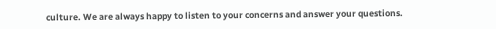culture. We are always happy to listen to your concerns and answer your questions.